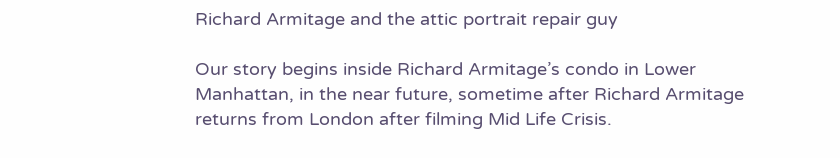Richard Armitage and the attic portrait repair guy

Our story begins inside Richard Armitage’s condo in Lower Manhattan, in the near future, sometime after Richard Armitage returns from London after filming Mid Life Crisis.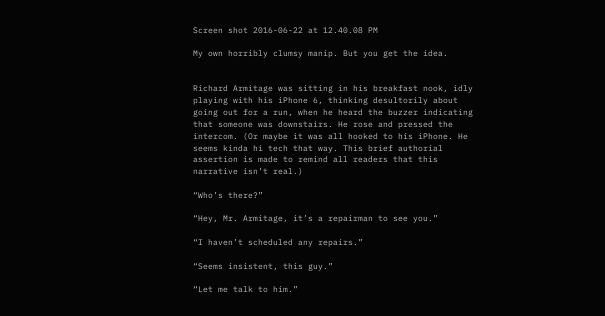Screen shot 2016-06-22 at 12.40.08 PM

My own horribly clumsy manip. But you get the idea.


Richard Armitage was sitting in his breakfast nook, idly playing with his iPhone 6, thinking desultorily about going out for a run, when he heard the buzzer indicating that someone was downstairs. He rose and pressed the intercom. (Or maybe it was all hooked to his iPhone. He seems kinda hi tech that way. This brief authorial assertion is made to remind all readers that this narrative isn’t real.)

“Who’s there?”

“Hey, Mr. Armitage, it’s a repairman to see you.”

“I haven’t scheduled any repairs.”

“Seems insistent, this guy.”

“Let me talk to him.”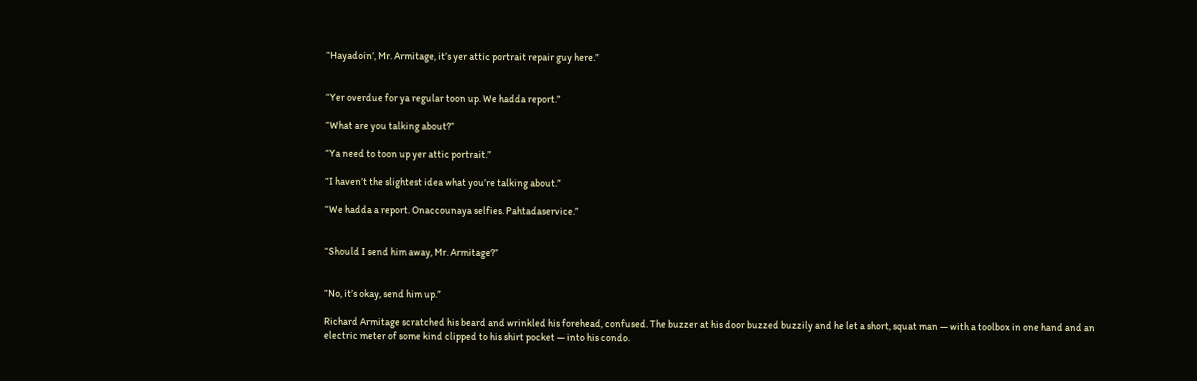“Hayadoin’, Mr. Armitage, it’s yer attic portrait repair guy here.”


“Yer overdue for ya regular toon up. We hadda report.”

“What are you talking about?”

“Ya need to toon up yer attic portrait.”

“I haven’t the slightest idea what you’re talking about.”

“We hadda a report. Onaccounaya selfies. Pahtadaservice.”


“Should I send him away, Mr. Armitage?”


“No, it’s okay, send him up.”

Richard Armitage scratched his beard and wrinkled his forehead, confused. The buzzer at his door buzzed buzzily and he let a short, squat man — with a toolbox in one hand and an electric meter of some kind clipped to his shirt pocket — into his condo.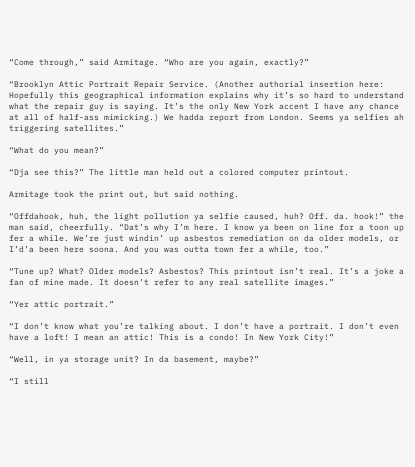“Come through,” said Armitage. “Who are you again, exactly?”

“Brooklyn Attic Portrait Repair Service. (Another authorial insertion here: Hopefully this geographical information explains why it’s so hard to understand what the repair guy is saying. It’s the only New York accent I have any chance at all of half-ass mimicking.) We hadda report from London. Seems ya selfies ah triggering satellites.”

“What do you mean?”

“Dja see this?” The little man held out a colored computer printout.

Armitage took the print out, but said nothing.

“Offdahook, huh, the light pollution ya selfie caused, huh? Off. da. hook!” the man said, cheerfully. “Dat’s why I’m here. I know ya been on line for a toon up fer a while. We’re just windin’ up asbestos remediation on da older models, or I’d’a been here soona. And you was outta town fer a while, too.”

“Tune up? What? Older models? Asbestos? This printout isn’t real. It’s a joke a fan of mine made. It doesn’t refer to any real satellite images.”

“Yer attic portrait.”

“I don’t know what you’re talking about. I don’t have a portrait. I don’t even have a loft! I mean an attic! This is a condo! In New York City!”

“Well, in ya storage unit? In da basement, maybe?”

“I still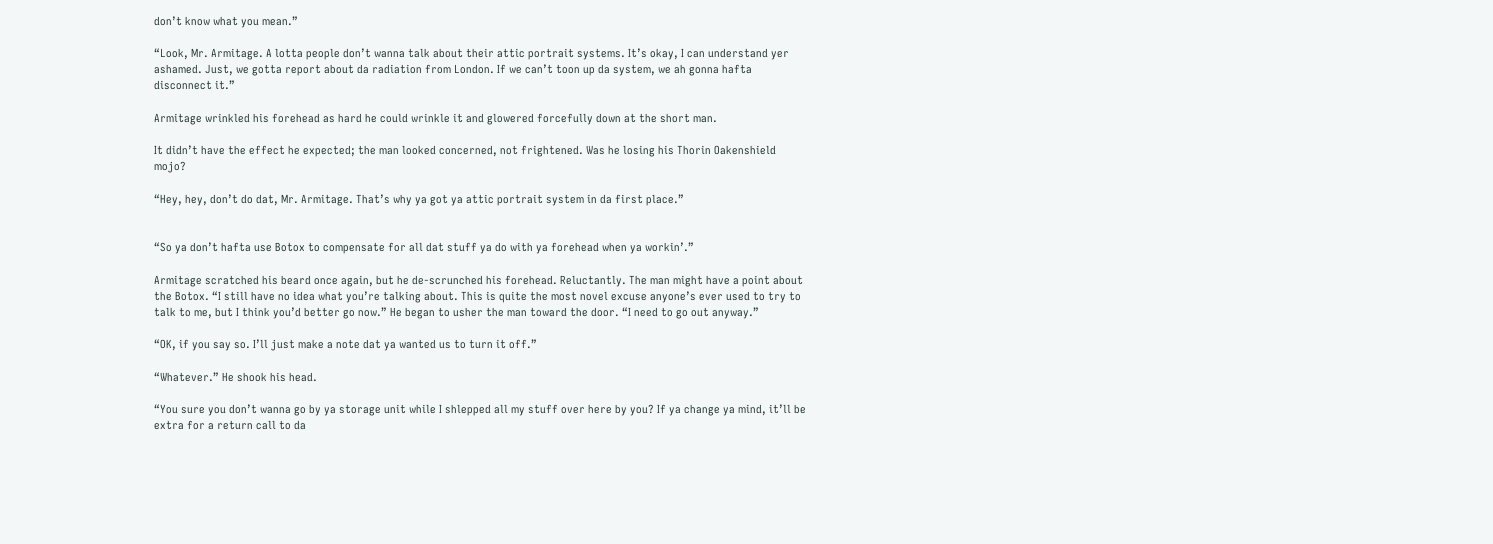don’t know what you mean.”

“Look, Mr. Armitage. A lotta people don’t wanna talk about their attic portrait systems. It’s okay, I can understand yer ashamed. Just, we gotta report about da radiation from London. If we can’t toon up da system, we ah gonna hafta disconnect it.”

Armitage wrinkled his forehead as hard he could wrinkle it and glowered forcefully down at the short man.

It didn’t have the effect he expected; the man looked concerned, not frightened. Was he losing his Thorin Oakenshield mojo?

“Hey, hey, don’t do dat, Mr. Armitage. That’s why ya got ya attic portrait system in da first place.”


“So ya don’t hafta use Botox to compensate for all dat stuff ya do with ya forehead when ya workin’.”

Armitage scratched his beard once again, but he de-scrunched his forehead. Reluctantly. The man might have a point about the Botox. “I still have no idea what you’re talking about. This is quite the most novel excuse anyone’s ever used to try to talk to me, but I think you’d better go now.” He began to usher the man toward the door. “I need to go out anyway.”

“OK, if you say so. I’ll just make a note dat ya wanted us to turn it off.”

“Whatever.” He shook his head.

“You sure you don’t wanna go by ya storage unit while I shlepped all my stuff over here by you? If ya change ya mind, it’ll be extra for a return call to da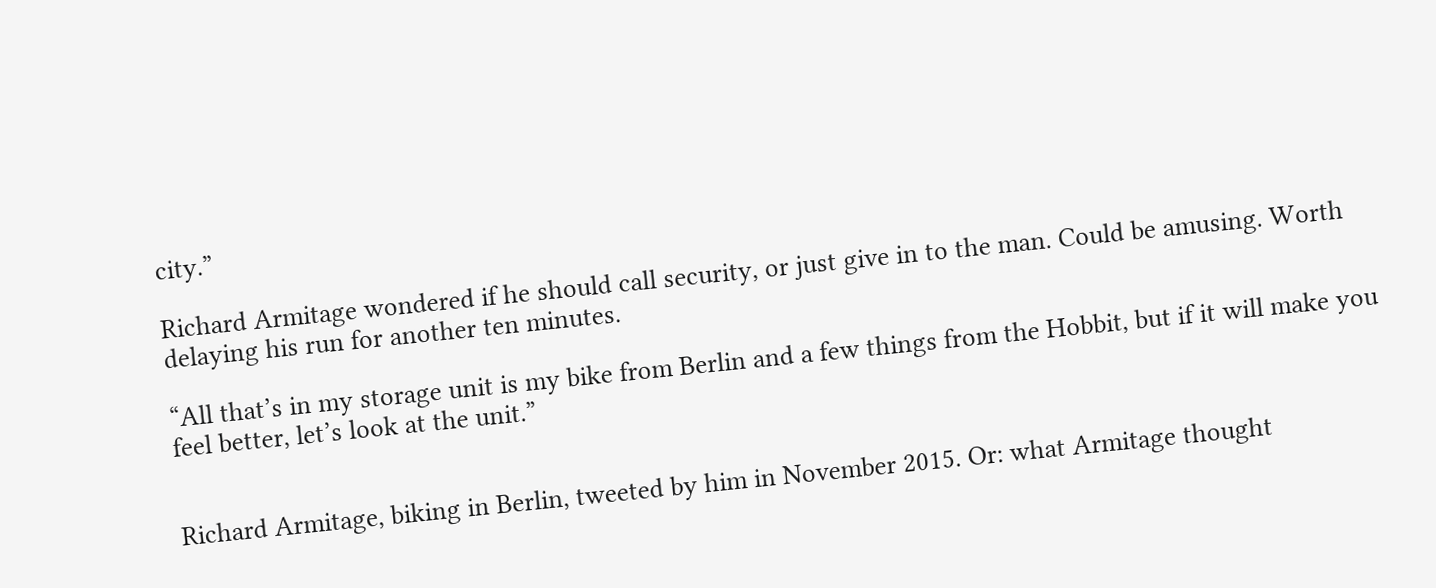city.”

Richard Armitage wondered if he should call security, or just give in to the man. Could be amusing. Worth delaying his run for another ten minutes.

“All that’s in my storage unit is my bike from Berlin and a few things from the Hobbit, but if it will make you feel better, let’s look at the unit.”


Richard Armitage, biking in Berlin, tweeted by him in November 2015. Or: what Armitage thought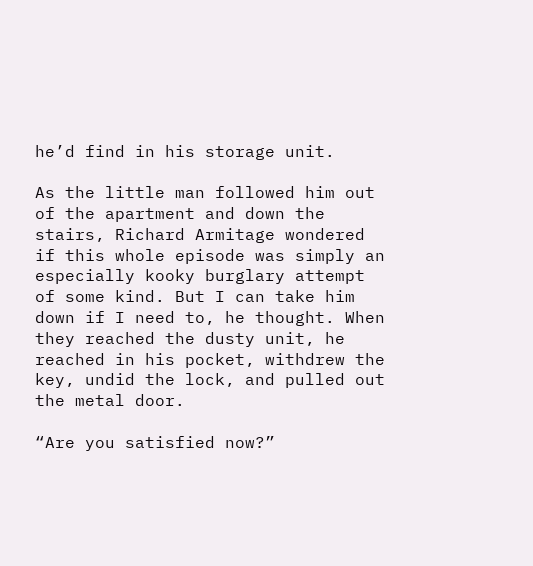he’d find in his storage unit.

As the little man followed him out of the apartment and down the stairs, Richard Armitage wondered if this whole episode was simply an especially kooky burglary attempt of some kind. But I can take him down if I need to, he thought. When they reached the dusty unit, he reached in his pocket, withdrew the key, undid the lock, and pulled out the metal door.

“Are you satisfied now?”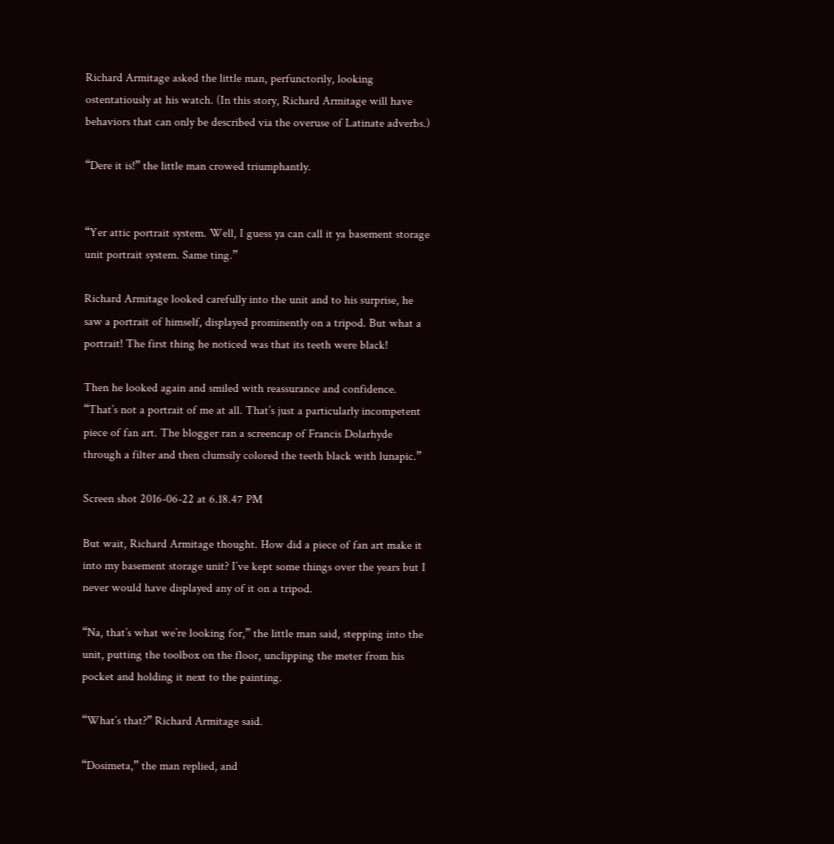Richard Armitage asked the little man, perfunctorily, looking ostentatiously at his watch. (In this story, Richard Armitage will have behaviors that can only be described via the overuse of Latinate adverbs.)

“Dere it is!” the little man crowed triumphantly.


“Yer attic portrait system. Well, I guess ya can call it ya basement storage unit portrait system. Same ting.”

Richard Armitage looked carefully into the unit and to his surprise, he saw a portrait of himself, displayed prominently on a tripod. But what a portrait! The first thing he noticed was that its teeth were black!

Then he looked again and smiled with reassurance and confidence. “That’s not a portrait of me at all. That’s just a particularly incompetent piece of fan art. The blogger ran a screencap of Francis Dolarhyde through a filter and then clumsily colored the teeth black with lunapic.”

Screen shot 2016-06-22 at 6.18.47 PM

But wait, Richard Armitage thought. How did a piece of fan art make it into my basement storage unit? I’ve kept some things over the years but I never would have displayed any of it on a tripod.

“Na, that’s what we’re looking for,” the little man said, stepping into the unit, putting the toolbox on the floor, unclipping the meter from his pocket and holding it next to the painting.

“What’s that?” Richard Armitage said.

“Dosimeta,” the man replied, and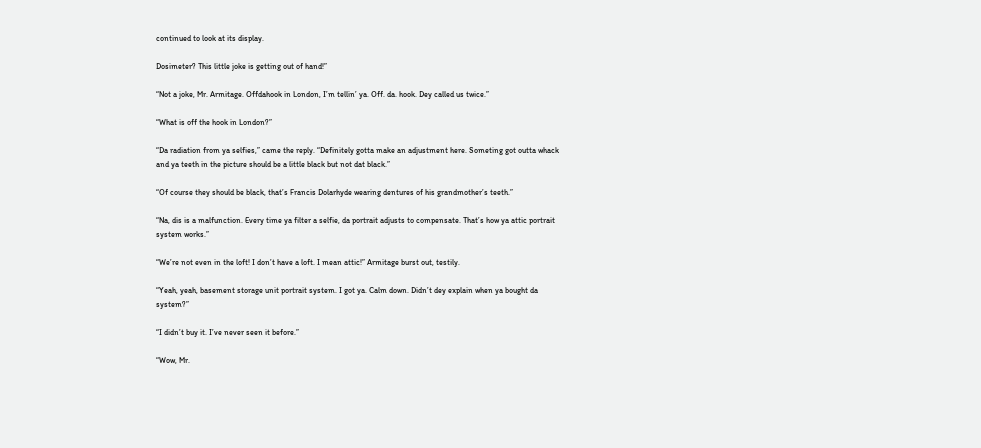continued to look at its display.

Dosimeter? This little joke is getting out of hand!”

“Not a joke, Mr. Armitage. Offdahook in London, I’m tellin’ ya. Off. da. hook. Dey called us twice.”

“What is off the hook in London?”

“Da radiation from ya selfies,” came the reply. “Definitely gotta make an adjustment here. Someting got outta whack and ya teeth in the picture should be a little black but not dat black.”

“Of course they should be black, that’s Francis Dolarhyde wearing dentures of his grandmother’s teeth.”

“Na, dis is a malfunction. Every time ya filter a selfie, da portrait adjusts to compensate. That’s how ya attic portrait system works.”

“We’re not even in the loft! I don’t have a loft. I mean attic!” Armitage burst out, testily.

“Yeah, yeah, basement storage unit portrait system. I got ya. Calm down. Didn’t dey explain when ya bought da system?”

“I didn’t buy it. I’ve never seen it before.”

“Wow, Mr.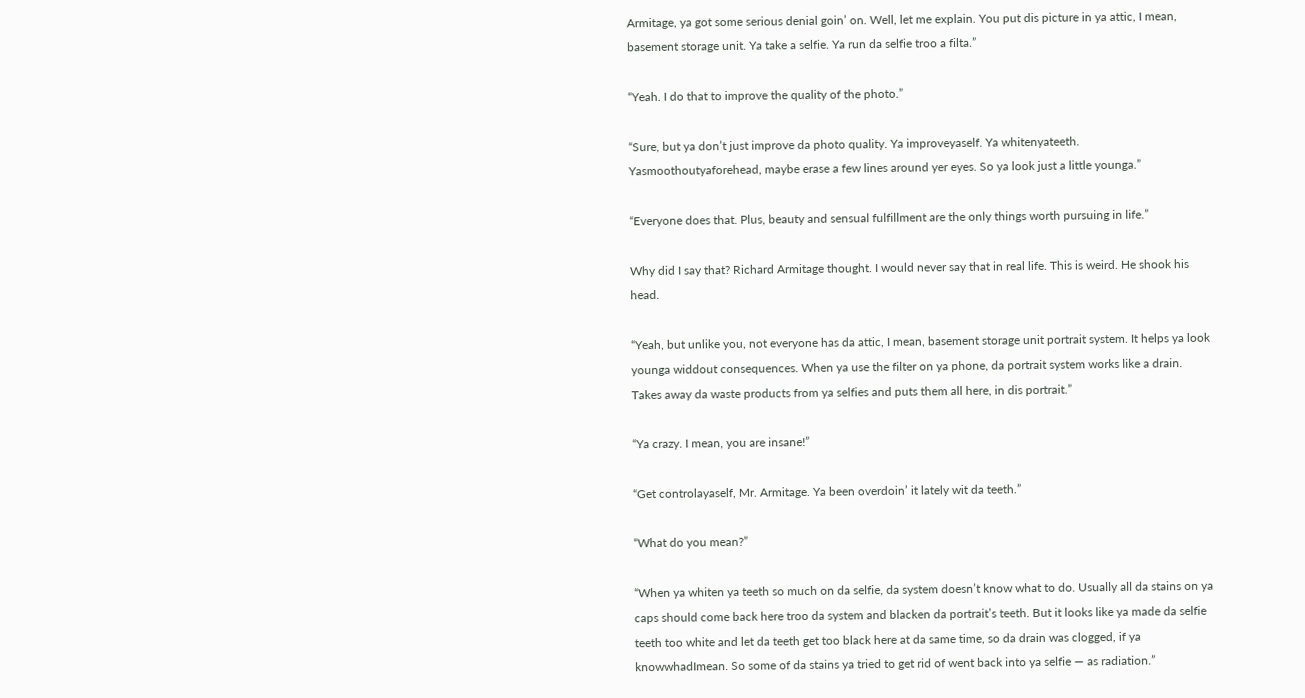Armitage, ya got some serious denial goin’ on. Well, let me explain. You put dis picture in ya attic, I mean, basement storage unit. Ya take a selfie. Ya run da selfie troo a filta.”

“Yeah. I do that to improve the quality of the photo.”

“Sure, but ya don’t just improve da photo quality. Ya improveyaself. Ya whitenyateeth. Yasmoothoutyaforehead, maybe erase a few lines around yer eyes. So ya look just a little younga.”

“Everyone does that. Plus, beauty and sensual fulfillment are the only things worth pursuing in life.”

Why did I say that? Richard Armitage thought. I would never say that in real life. This is weird. He shook his head.

“Yeah, but unlike you, not everyone has da attic, I mean, basement storage unit portrait system. It helps ya look younga widdout consequences. When ya use the filter on ya phone, da portrait system works like a drain. Takes away da waste products from ya selfies and puts them all here, in dis portrait.”

“Ya crazy. I mean, you are insane!”

“Get controlayaself, Mr. Armitage. Ya been overdoin’ it lately wit da teeth.”

“What do you mean?”

“When ya whiten ya teeth so much on da selfie, da system doesn’t know what to do. Usually all da stains on ya caps should come back here troo da system and blacken da portrait’s teeth. But it looks like ya made da selfie teeth too white and let da teeth get too black here at da same time, so da drain was clogged, if ya knowwhadImean. So some of da stains ya tried to get rid of went back into ya selfie — as radiation.”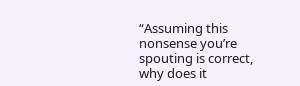“Assuming this nonsense you’re spouting is correct, why does it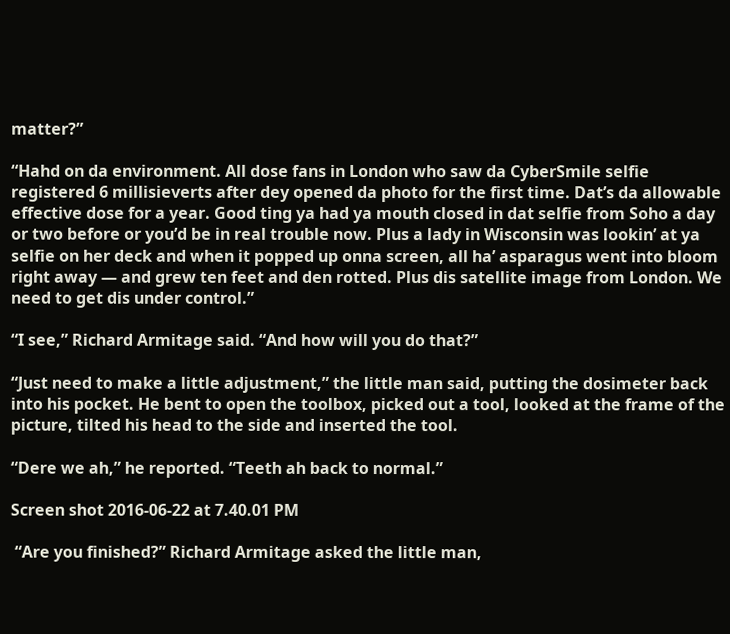matter?”

“Hahd on da environment. All dose fans in London who saw da CyberSmile selfie registered 6 millisieverts after dey opened da photo for the first time. Dat’s da allowable effective dose for a year. Good ting ya had ya mouth closed in dat selfie from Soho a day or two before or you’d be in real trouble now. Plus a lady in Wisconsin was lookin’ at ya selfie on her deck and when it popped up onna screen, all ha’ asparagus went into bloom right away — and grew ten feet and den rotted. Plus dis satellite image from London. We need to get dis under control.”

“I see,” Richard Armitage said. “And how will you do that?”

“Just need to make a little adjustment,” the little man said, putting the dosimeter back into his pocket. He bent to open the toolbox, picked out a tool, looked at the frame of the picture, tilted his head to the side and inserted the tool.

“Dere we ah,” he reported. “Teeth ah back to normal.”

Screen shot 2016-06-22 at 7.40.01 PM

 “Are you finished?” Richard Armitage asked the little man,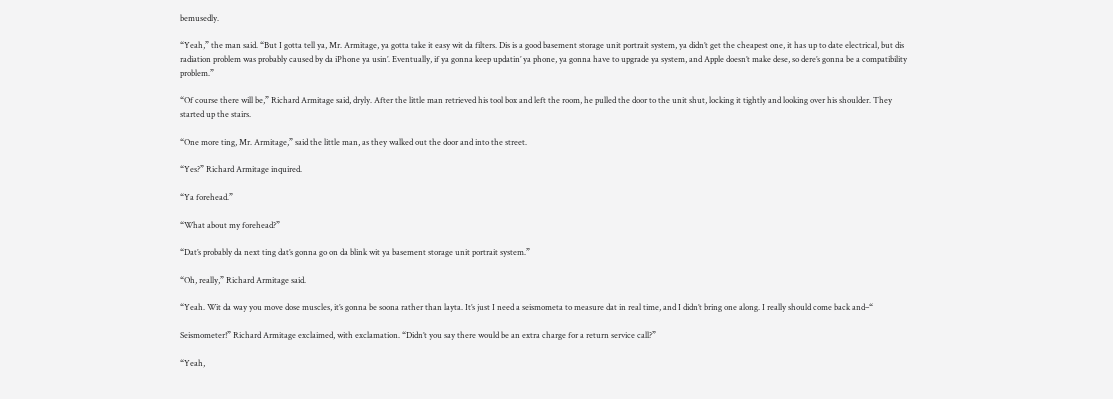bemusedly.

“Yeah,” the man said. “But I gotta tell ya, Mr. Armitage, ya gotta take it easy wit da filters. Dis is a good basement storage unit portrait system, ya didn’t get the cheapest one, it has up to date electrical, but dis radiation problem was probably caused by da iPhone ya usin’. Eventually, if ya gonna keep updatin’ ya phone, ya gonna have to upgrade ya system, and Apple doesn’t make dese, so dere’s gonna be a compatibility problem.”

“Of course there will be,” Richard Armitage said, dryly. After the little man retrieved his tool box and left the room, he pulled the door to the unit shut, locking it tightly and looking over his shoulder. They started up the stairs.

“One more ting, Mr. Armitage,” said the little man, as they walked out the door and into the street.

“Yes?” Richard Armitage inquired.

“Ya forehead.”

“What about my forehead?”

“Dat’s probably da next ting dat’s gonna go on da blink wit ya basement storage unit portrait system.”

“Oh, really,” Richard Armitage said.

“Yeah. Wit da way you move dose muscles, it’s gonna be soona rather than layta. It’s just I need a seismometa to measure dat in real time, and I didn’t bring one along. I really should come back and–“

Seismometer!” Richard Armitage exclaimed, with exclamation. “Didn’t you say there would be an extra charge for a return service call?”

“Yeah,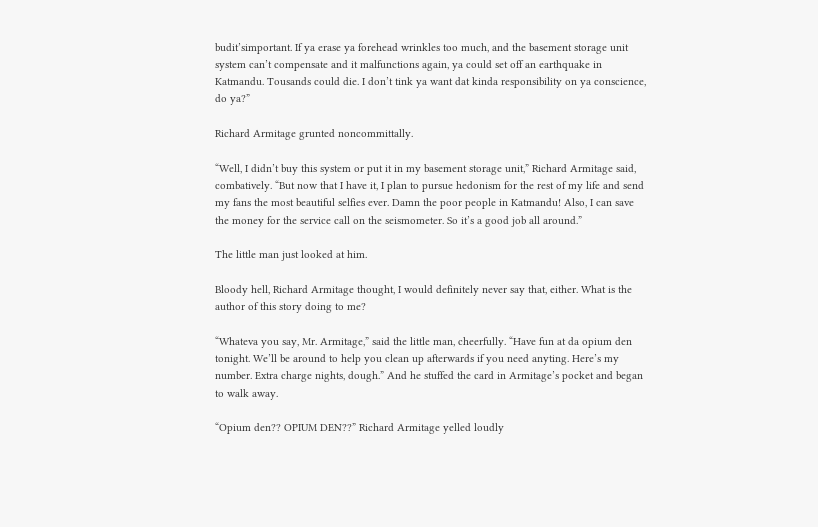budit’simportant. If ya erase ya forehead wrinkles too much, and the basement storage unit system can’t compensate and it malfunctions again, ya could set off an earthquake in Katmandu. Tousands could die. I don’t tink ya want dat kinda responsibility on ya conscience, do ya?”

Richard Armitage grunted noncommittally.

“Well, I didn’t buy this system or put it in my basement storage unit,” Richard Armitage said, combatively. “But now that I have it, I plan to pursue hedonism for the rest of my life and send my fans the most beautiful selfies ever. Damn the poor people in Katmandu! Also, I can save the money for the service call on the seismometer. So it’s a good job all around.”

The little man just looked at him.

Bloody hell, Richard Armitage thought, I would definitely never say that, either. What is the author of this story doing to me?

“Whateva you say, Mr. Armitage,” said the little man, cheerfully. “Have fun at da opium den tonight. We’ll be around to help you clean up afterwards if you need anyting. Here’s my number. Extra charge nights, dough.” And he stuffed the card in Armitage’s pocket and began to walk away.

“Opium den?? OPIUM DEN??” Richard Armitage yelled loudly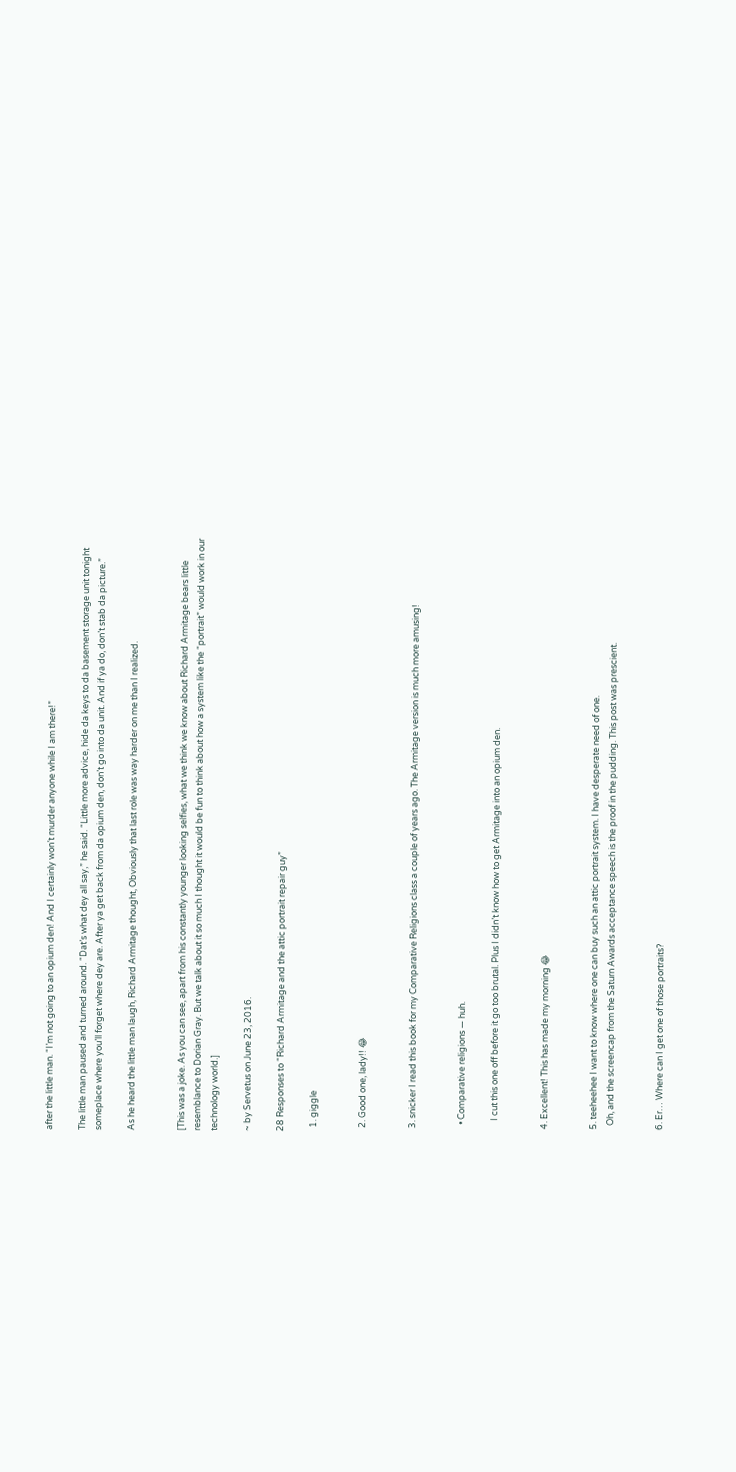after the little man. “I’m not going to an opium den! And I certainly won’t murder anyone while I am there!”

The little man paused and turned around. “Dat’s what dey all say,” he said. “Little more advice, hide da keys to da basement storage unit tonight someplace where you’ll forget where dey are. After ya get back from da opium den, don’t go into da unit. And if ya do, don’t stab da picture.”

As he heard the little man laugh, Richard Armitage thought, Obviously that last role was way harder on me than I realized.


[This was a joke. As you can see, apart from his constantly younger looking selfies, what we think we know about Richard Armitage bears little resemblance to Dorian Gray. But we talk about it so much I thought it would be fun to think about how a system like the “portrait” would work in our technology world.]

~ by Servetus on June 23, 2016.

28 Responses to “Richard Armitage and the attic portrait repair guy”

  1. giggle


  2. Good one, lady!! 😂


  3. snicker I read this book for my Comparative Religions class a couple of years ago. The Armitage version is much more amusing!


    • Comparative religions — huh.

      I cut this one off before it go too brutal. Plus I didn’t know how to get Armitage into an opium den.


  4. Excellent! This has made my morning 😂


  5. teeheehee I want to know where one can buy such an attic portrait system. I have desperate need of one.
    Oh, and the screencap from the Saturn Awards acceptance speech is the proof in the pudding. This post was prescient.


  6. Er… Where can I get one of those portraits?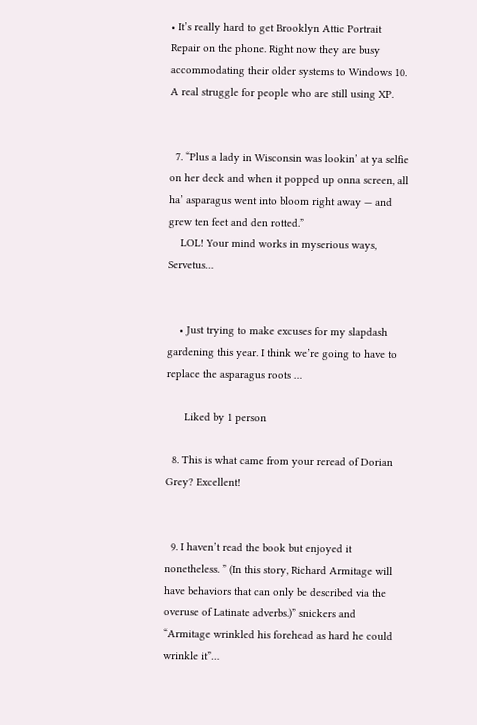• It’s really hard to get Brooklyn Attic Portrait Repair on the phone. Right now they are busy accommodating their older systems to Windows 10. A real struggle for people who are still using XP.


  7. “Plus a lady in Wisconsin was lookin’ at ya selfie on her deck and when it popped up onna screen, all ha’ asparagus went into bloom right away — and grew ten feet and den rotted.”
    LOL! Your mind works in myserious ways, Servetus…


    • Just trying to make excuses for my slapdash gardening this year. I think we’re going to have to replace the asparagus roots …

      Liked by 1 person

  8. This is what came from your reread of Dorian Grey? Excellent!


  9. I haven’t read the book but enjoyed it nonetheless. ” (In this story, Richard Armitage will have behaviors that can only be described via the overuse of Latinate adverbs.)” snickers and “Armitage wrinkled his forehead as hard he could wrinkle it”…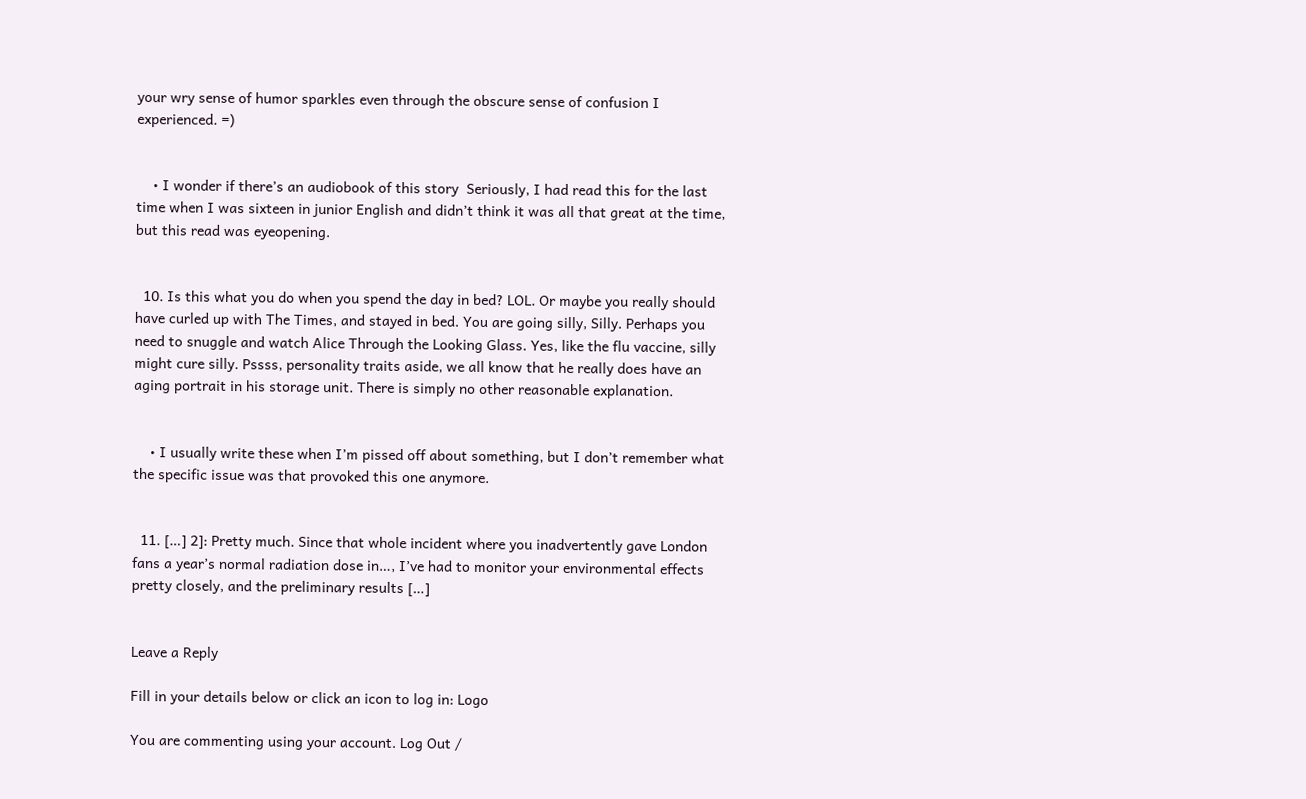your wry sense of humor sparkles even through the obscure sense of confusion I experienced. =)


    • I wonder if there’s an audiobook of this story  Seriously, I had read this for the last time when I was sixteen in junior English and didn’t think it was all that great at the time, but this read was eyeopening.


  10. Is this what you do when you spend the day in bed? LOL. Or maybe you really should have curled up with The Times, and stayed in bed. You are going silly, Silly. Perhaps you need to snuggle and watch Alice Through the Looking Glass. Yes, like the flu vaccine, silly might cure silly. Pssss, personality traits aside, we all know that he really does have an aging portrait in his storage unit. There is simply no other reasonable explanation.


    • I usually write these when I’m pissed off about something, but I don’t remember what the specific issue was that provoked this one anymore.


  11. […] 2]: Pretty much. Since that whole incident where you inadvertently gave London fans a year’s normal radiation dose in…, I’ve had to monitor your environmental effects pretty closely, and the preliminary results […]


Leave a Reply

Fill in your details below or click an icon to log in: Logo

You are commenting using your account. Log Out /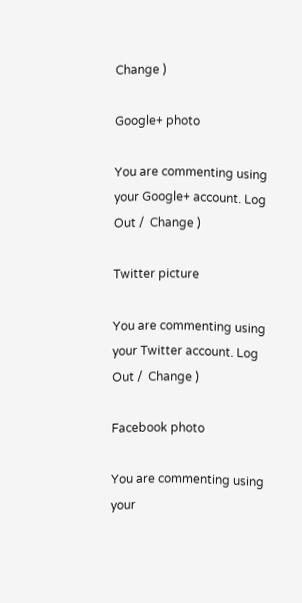Change )

Google+ photo

You are commenting using your Google+ account. Log Out /  Change )

Twitter picture

You are commenting using your Twitter account. Log Out /  Change )

Facebook photo

You are commenting using your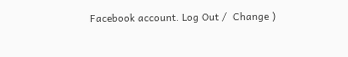Facebook account. Log Out /  Change )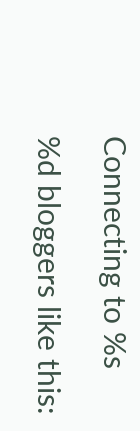Connecting to %s

%d bloggers like this: